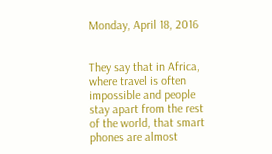Monday, April 18, 2016


They say that in Africa, where travel is often impossible and people stay apart from the rest of the world, that smart phones are almost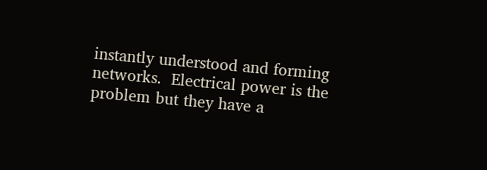instantly understood and forming networks.  Electrical power is the problem but they have a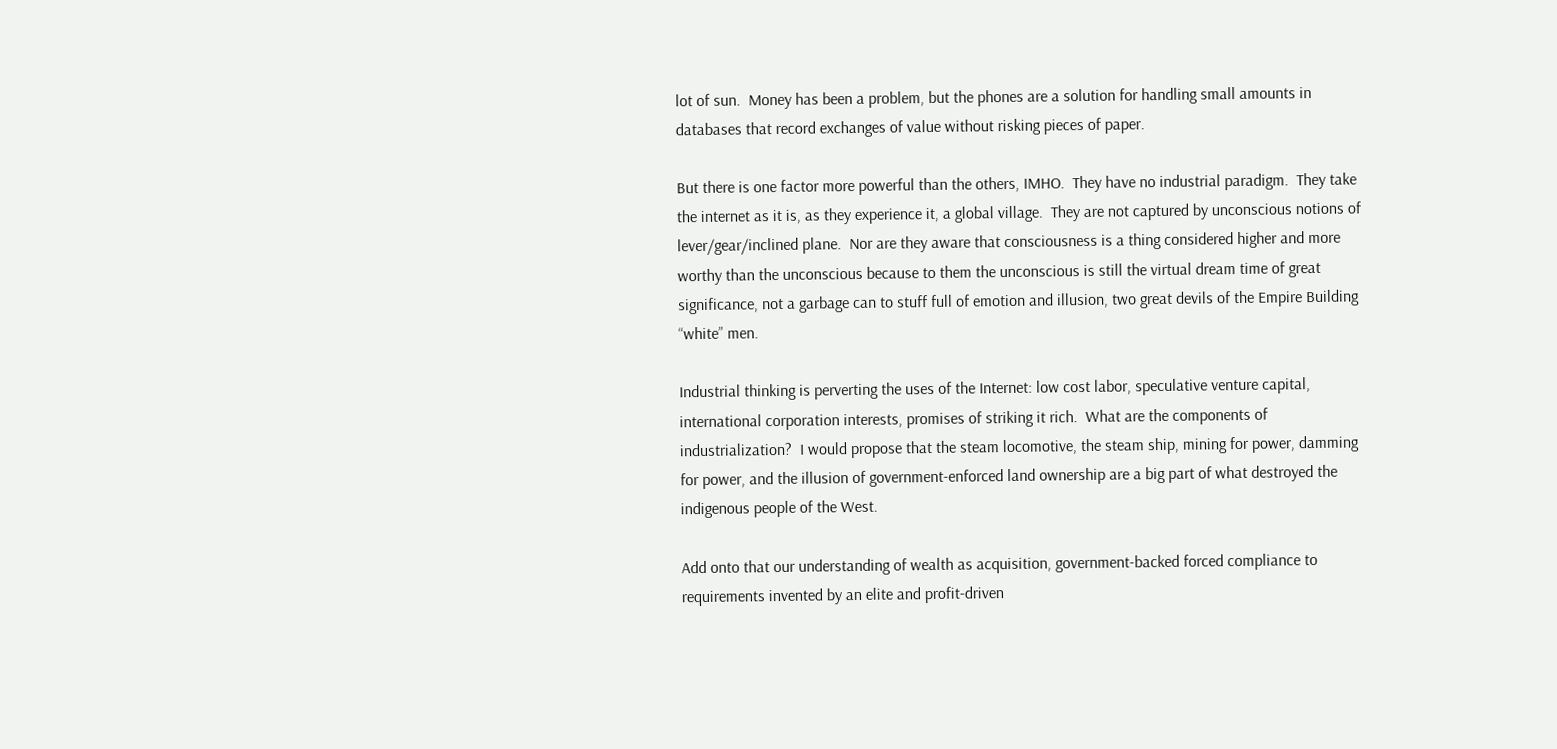lot of sun.  Money has been a problem, but the phones are a solution for handling small amounts in databases that record exchanges of value without risking pieces of paper.

But there is one factor more powerful than the others, IMHO.  They have no industrial paradigm.  They take the internet as it is, as they experience it, a global village.  They are not captured by unconscious notions of lever/gear/inclined plane.  Nor are they aware that consciousness is a thing considered higher and more worthy than the unconscious because to them the unconscious is still the virtual dream time of great significance, not a garbage can to stuff full of emotion and illusion, two great devils of the Empire Building “white” men.

Industrial thinking is perverting the uses of the Internet: low cost labor, speculative venture capital, international corporation interests, promises of striking it rich.  What are the components of industrialization?  I would propose that the steam locomotive, the steam ship, mining for power, damming for power, and the illusion of government-enforced land ownership are a big part of what destroyed the indigenous people of the West.

Add onto that our understanding of wealth as acquisition, government-backed forced compliance to requirements invented by an elite and profit-driven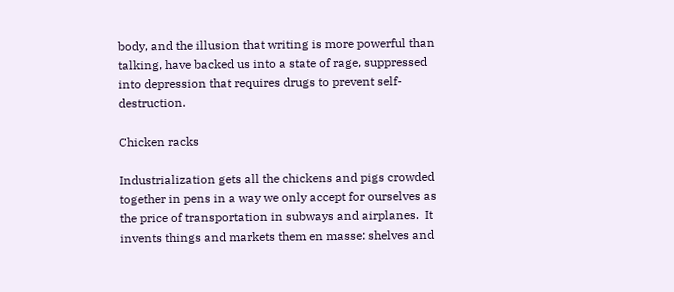body, and the illusion that writing is more powerful than talking, have backed us into a state of rage, suppressed into depression that requires drugs to prevent self-destruction.

Chicken racks

Industrialization gets all the chickens and pigs crowded together in pens in a way we only accept for ourselves as the price of transportation in subways and airplanes.  It invents things and markets them en masse: shelves and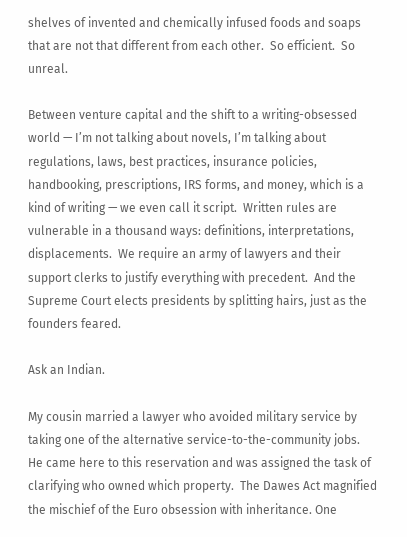shelves of invented and chemically infused foods and soaps that are not that different from each other.  So efficient.  So unreal.

Between venture capital and the shift to a writing-obsessed world — I’m not talking about novels, I’m talking about regulations, laws, best practices, insurance policies, handbooking, prescriptions, IRS forms, and money, which is a kind of writing — we even call it script.  Written rules are vulnerable in a thousand ways: definitions, interpretations, displacements.  We require an army of lawyers and their support clerks to justify everything with precedent.  And the Supreme Court elects presidents by splitting hairs, just as the founders feared.

Ask an Indian.

My cousin married a lawyer who avoided military service by taking one of the alternative service-to-the-community jobs.  He came here to this reservation and was assigned the task of clarifying who owned which property.  The Dawes Act magnified the mischief of the Euro obsession with inheritance. One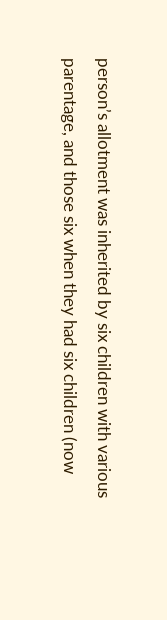person’s allotment was inherited by six children with various parentage, and those six when they had six children (now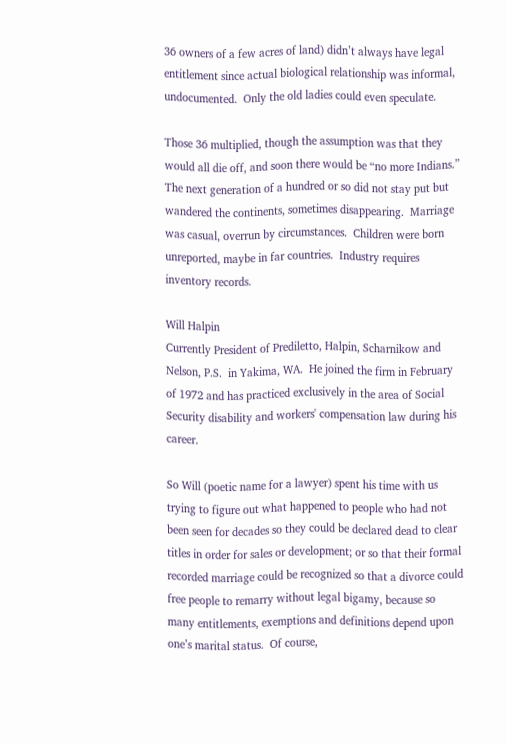36 owners of a few acres of land) didn’t always have legal entitlement since actual biological relationship was informal, undocumented.  Only the old ladies could even speculate.

Those 36 multiplied, though the assumption was that they would all die off, and soon there would be “no more Indians.”  The next generation of a hundred or so did not stay put but wandered the continents, sometimes disappearing.  Marriage was casual, overrun by circumstances.  Children were born unreported, maybe in far countries.  Industry requires inventory records.

Will Halpin
Currently President of Prediletto, Halpin, Scharnikow and Nelson, P.S.  in Yakima, WA.  He joined the firm in February of 1972 and has practiced exclusively in the area of Social Security disability and workers' compensation law during his career.

So Will (poetic name for a lawyer) spent his time with us trying to figure out what happened to people who had not been seen for decades so they could be declared dead to clear titles in order for sales or development; or so that their formal recorded marriage could be recognized so that a divorce could free people to remarry without legal bigamy, because so many entitlements, exemptions and definitions depend upon one’s marital status.  Of course,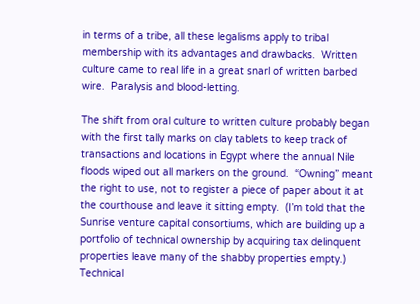in terms of a tribe, all these legalisms apply to tribal membership with its advantages and drawbacks.  Written culture came to real life in a great snarl of written barbed wire.  Paralysis and blood-letting.

The shift from oral culture to written culture probably began with the first tally marks on clay tablets to keep track of transactions and locations in Egypt where the annual Nile floods wiped out all markers on the ground.  “Owning” meant the right to use, not to register a piece of paper about it at the courthouse and leave it sitting empty.  (I’m told that the Sunrise venture capital consortiums, which are building up a portfolio of technical ownership by acquiring tax delinquent properties leave many of the shabby properties empty.)  Technical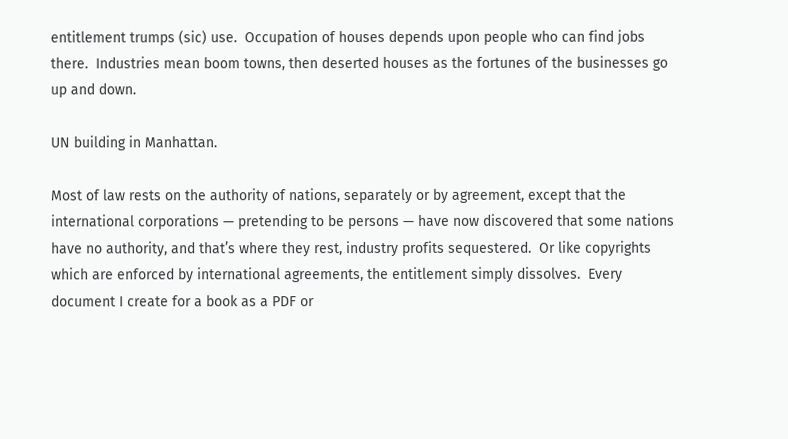entitlement trumps (sic) use.  Occupation of houses depends upon people who can find jobs there.  Industries mean boom towns, then deserted houses as the fortunes of the businesses go up and down.

UN building in Manhattan.

Most of law rests on the authority of nations, separately or by agreement, except that the international corporations — pretending to be persons — have now discovered that some nations have no authority, and that’s where they rest, industry profits sequestered.  Or like copyrights which are enforced by international agreements, the entitlement simply dissolves.  Every document I create for a book as a PDF or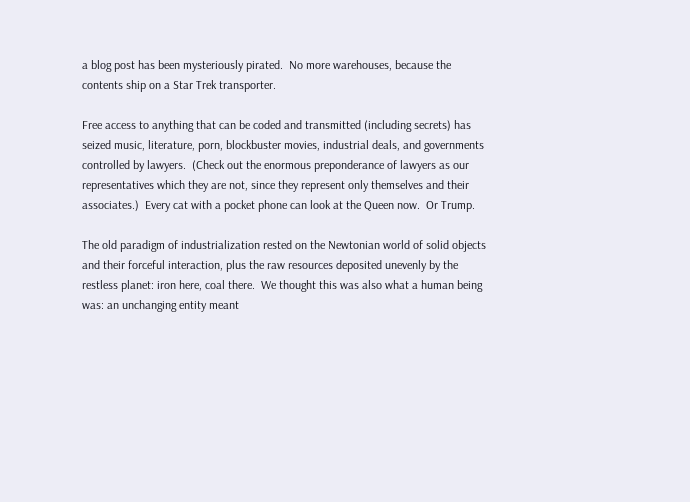a blog post has been mysteriously pirated.  No more warehouses, because the contents ship on a Star Trek transporter.

Free access to anything that can be coded and transmitted (including secrets) has seized music, literature, porn, blockbuster movies, industrial deals, and governments controlled by lawyers.  (Check out the enormous preponderance of lawyers as our representatives which they are not, since they represent only themselves and their associates.)  Every cat with a pocket phone can look at the Queen now.  Or Trump.

The old paradigm of industrialization rested on the Newtonian world of solid objects and their forceful interaction, plus the raw resources deposited unevenly by the restless planet: iron here, coal there.  We thought this was also what a human being was: an unchanging entity meant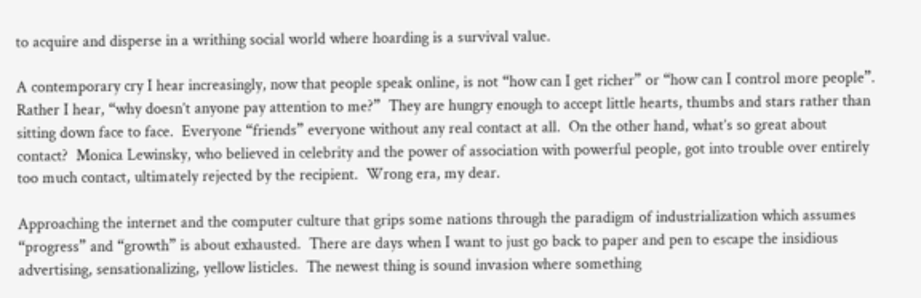to acquire and disperse in a writhing social world where hoarding is a survival value.

A contemporary cry I hear increasingly, now that people speak online, is not “how can I get richer” or “how can I control more people”.  Rather I hear, “why doesn’t anyone pay attention to me?”  They are hungry enough to accept little hearts, thumbs and stars rather than sitting down face to face.  Everyone “friends” everyone without any real contact at all.  On the other hand, what’s so great about contact?  Monica Lewinsky, who believed in celebrity and the power of association with powerful people, got into trouble over entirely too much contact, ultimately rejected by the recipient.  Wrong era, my dear.

Approaching the internet and the computer culture that grips some nations through the paradigm of industrialization which assumes “progress” and “growth” is about exhausted.  There are days when I want to just go back to paper and pen to escape the insidious advertising, sensationalizing, yellow listicles.  The newest thing is sound invasion where something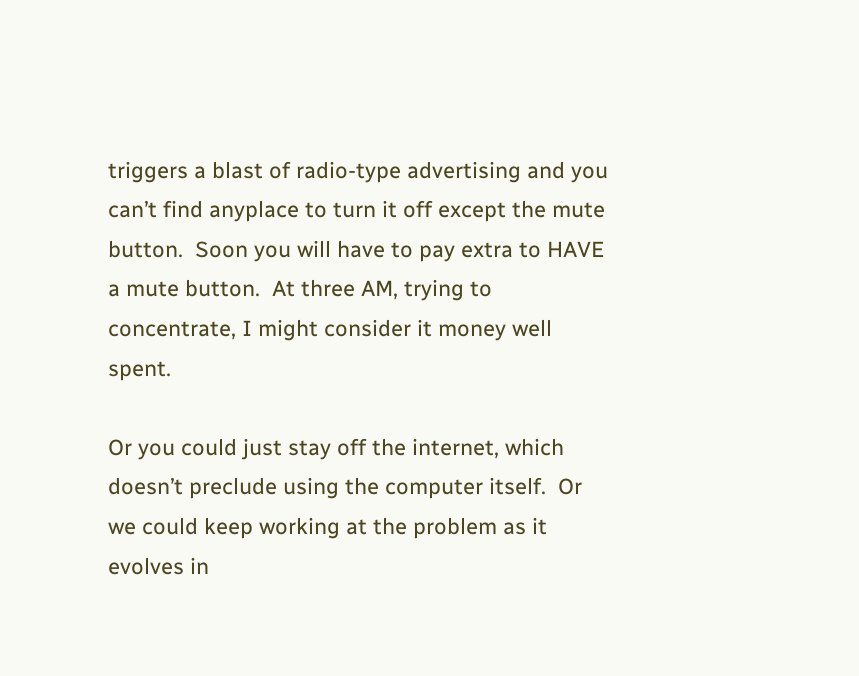triggers a blast of radio-type advertising and you can’t find anyplace to turn it off except the mute button.  Soon you will have to pay extra to HAVE a mute button.  At three AM, trying to concentrate, I might consider it money well spent.

Or you could just stay off the internet, which doesn’t preclude using the computer itself.  Or we could keep working at the problem as it evolves in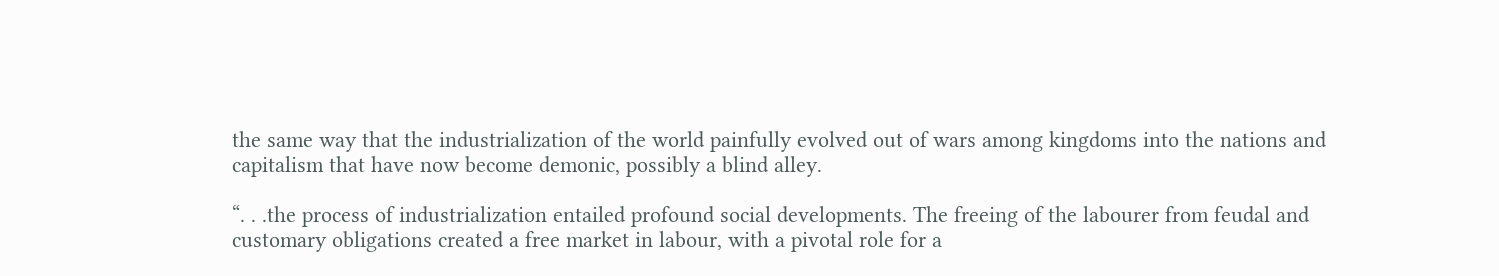the same way that the industrialization of the world painfully evolved out of wars among kingdoms into the nations and capitalism that have now become demonic, possibly a blind alley.

“. . .the process of industrialization entailed profound social developments. The freeing of the labourer from feudal and customary obligations created a free market in labour, with a pivotal role for a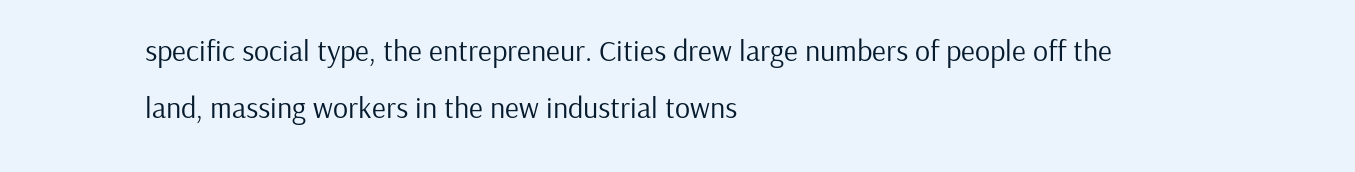specific social type, the entrepreneur. Cities drew large numbers of people off the land, massing workers in the new industrial towns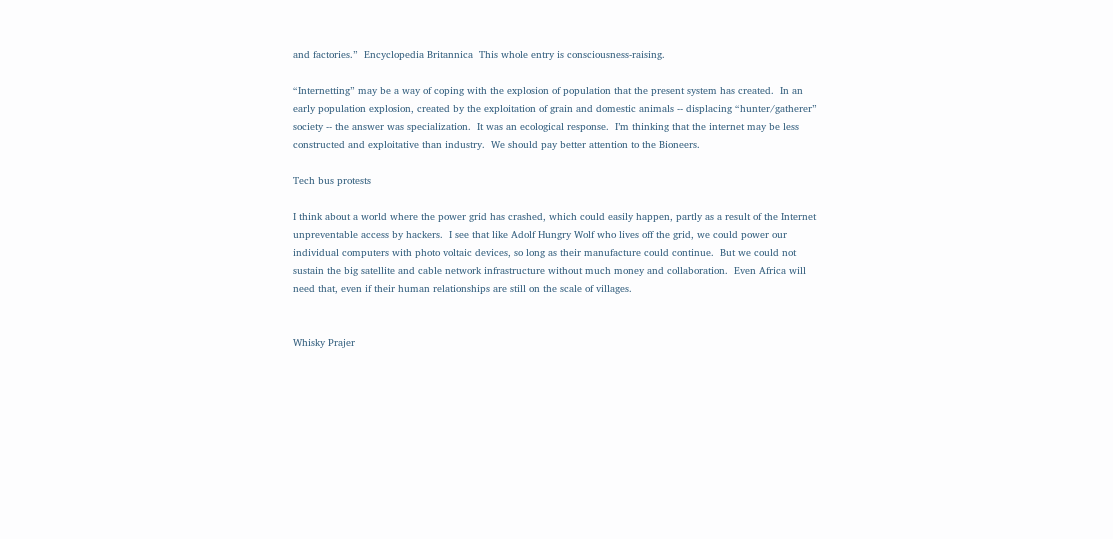and factories.”  Encyclopedia Britannica  This whole entry is consciousness-raising.

“Internetting” may be a way of coping with the explosion of population that the present system has created.  In an early population explosion, created by the exploitation of grain and domestic animals -- displacing “hunter/gatherer” society -- the answer was specialization.  It was an ecological response.  I’m thinking that the internet may be less constructed and exploitative than industry.  We should pay better attention to the Bioneers.

Tech bus protests

I think about a world where the power grid has crashed, which could easily happen, partly as a result of the Internet unpreventable access by hackers.  I see that like Adolf Hungry Wolf who lives off the grid, we could power our individual computers with photo voltaic devices, so long as their manufacture could continue.  But we could not sustain the big satellite and cable network infrastructure without much money and collaboration.  Even Africa will need that, even if their human relationships are still on the scale of villages.


Whisky Prajer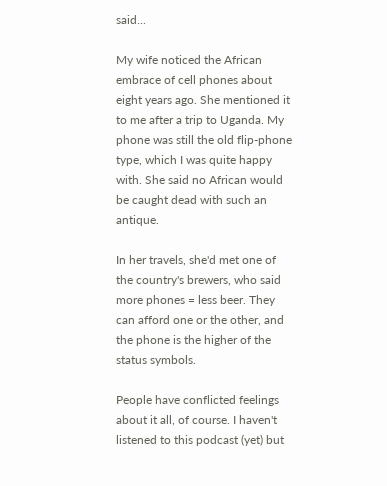said...

My wife noticed the African embrace of cell phones about eight years ago. She mentioned it to me after a trip to Uganda. My phone was still the old flip-phone type, which I was quite happy with. She said no African would be caught dead with such an antique.

In her travels, she'd met one of the country's brewers, who said more phones = less beer. They can afford one or the other, and the phone is the higher of the status symbols.

People have conflicted feelings about it all, of course. I haven't listened to this podcast (yet) but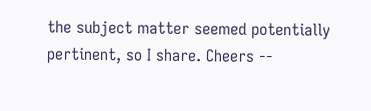the subject matter seemed potentially pertinent, so I share. Cheers --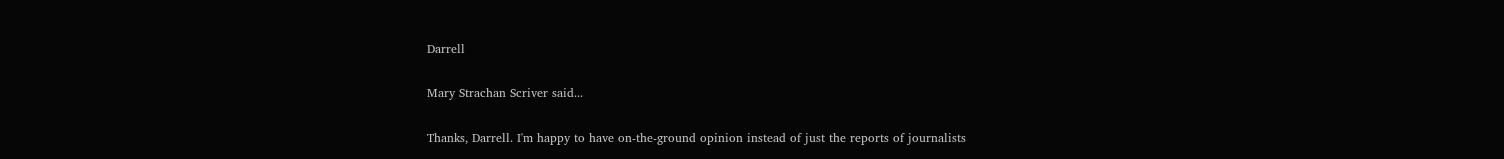Darrell

Mary Strachan Scriver said...

Thanks, Darrell. I'm happy to have on-the-ground opinion instead of just the reports of journalists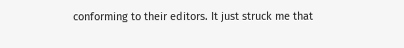conforming to their editors. It just struck me that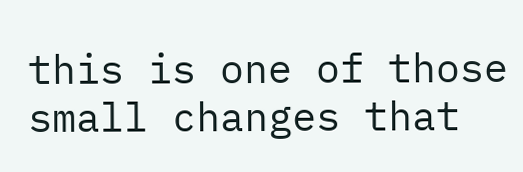this is one of those small changes that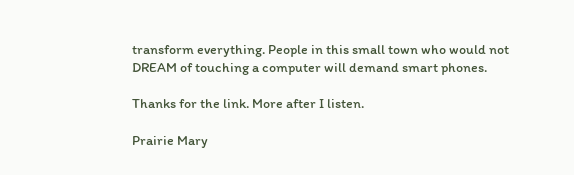transform everything. People in this small town who would not DREAM of touching a computer will demand smart phones.

Thanks for the link. More after I listen.

Prairie Mary